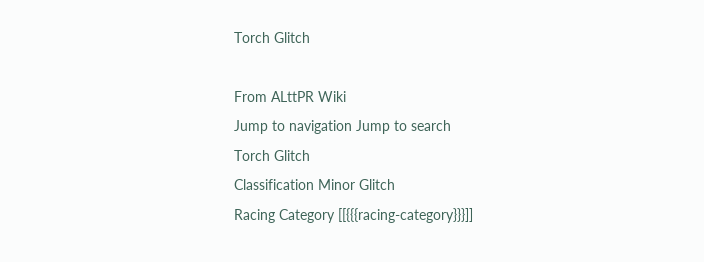Torch Glitch

From ALttPR Wiki
Jump to navigation Jump to search
Torch Glitch
Classification Minor Glitch
Racing Category [[{{{racing-category}}}]]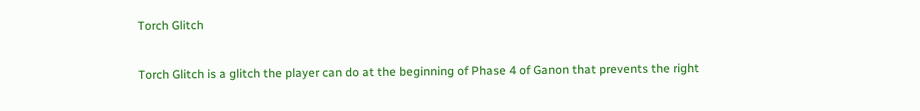Torch Glitch

Torch Glitch is a glitch the player can do at the beginning of Phase 4 of Ganon that prevents the right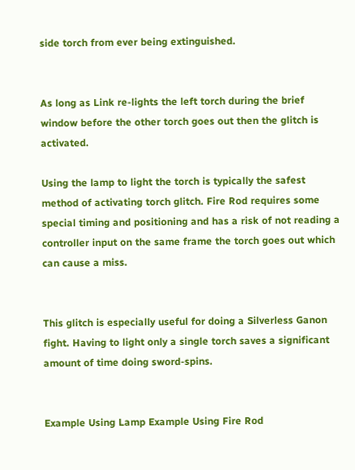side torch from ever being extinguished.


As long as Link re-lights the left torch during the brief window before the other torch goes out then the glitch is activated.

Using the lamp to light the torch is typically the safest method of activating torch glitch. Fire Rod requires some special timing and positioning and has a risk of not reading a controller input on the same frame the torch goes out which can cause a miss.


This glitch is especially useful for doing a Silverless Ganon fight. Having to light only a single torch saves a significant amount of time doing sword-spins.


Example Using Lamp Example Using Fire Rod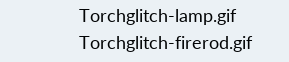Torchglitch-lamp.gif Torchglitch-firerod.gif